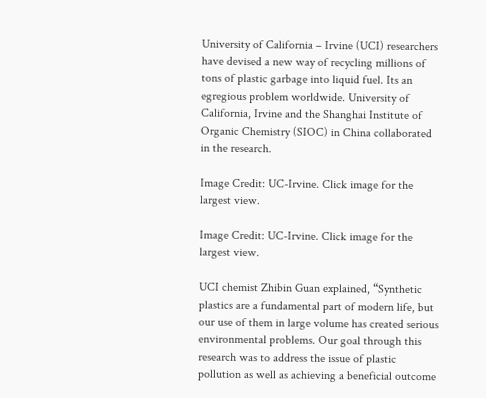University of California – Irvine (UCI) researchers have devised a new way of recycling millions of tons of plastic garbage into liquid fuel. Its an egregious problem worldwide. University of California, Irvine and the Shanghai Institute of Organic Chemistry (SIOC) in China collaborated in the research.

Image Credit: UC-Irvine. Click image for the largest view.

Image Credit: UC-Irvine. Click image for the largest view.

UCI chemist Zhibin Guan explained, “Synthetic plastics are a fundamental part of modern life, but our use of them in large volume has created serious environmental problems. Our goal through this research was to address the issue of plastic pollution as well as achieving a beneficial outcome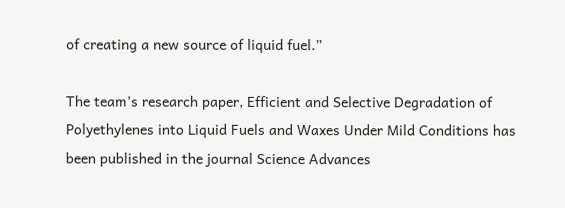of creating a new source of liquid fuel.”

The team’s research paper, Efficient and Selective Degradation of Polyethylenes into Liquid Fuels and Waxes Under Mild Conditions has been published in the journal Science Advances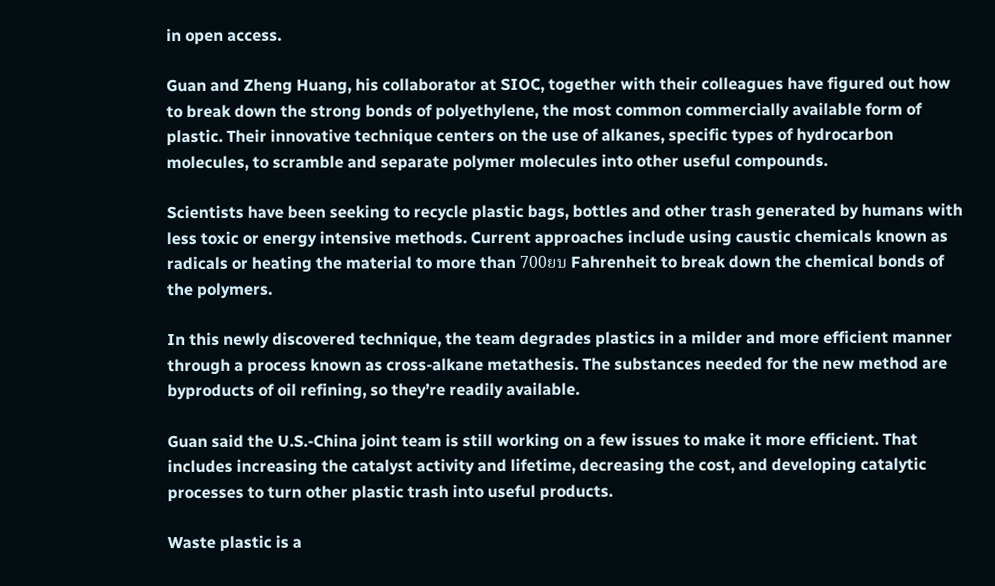in open access.

Guan and Zheng Huang, his collaborator at SIOC, together with their colleagues have figured out how to break down the strong bonds of polyethylene, the most common commercially available form of plastic. Their innovative technique centers on the use of alkanes, specific types of hydrocarbon molecules, to scramble and separate polymer molecules into other useful compounds.

Scientists have been seeking to recycle plastic bags, bottles and other trash generated by humans with less toxic or energy intensive methods. Current approaches include using caustic chemicals known as radicals or heating the material to more than 700ยบ Fahrenheit to break down the chemical bonds of the polymers.

In this newly discovered technique, the team degrades plastics in a milder and more efficient manner through a process known as cross-alkane metathesis. The substances needed for the new method are byproducts of oil refining, so they’re readily available.

Guan said the U.S.-China joint team is still working on a few issues to make it more efficient. That includes increasing the catalyst activity and lifetime, decreasing the cost, and developing catalytic processes to turn other plastic trash into useful products.

Waste plastic is a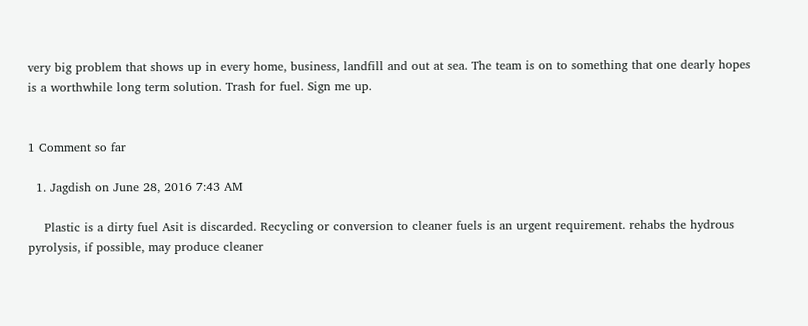very big problem that shows up in every home, business, landfill and out at sea. The team is on to something that one dearly hopes is a worthwhile long term solution. Trash for fuel. Sign me up.


1 Comment so far

  1. Jagdish on June 28, 2016 7:43 AM

    Plastic is a dirty fuel Asit is discarded. Recycling or conversion to cleaner fuels is an urgent requirement. rehabs the hydrous pyrolysis, if possible, may produce cleaner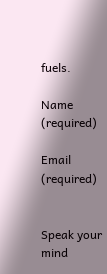fuels.

Name (required)

Email (required)


Speak your mind